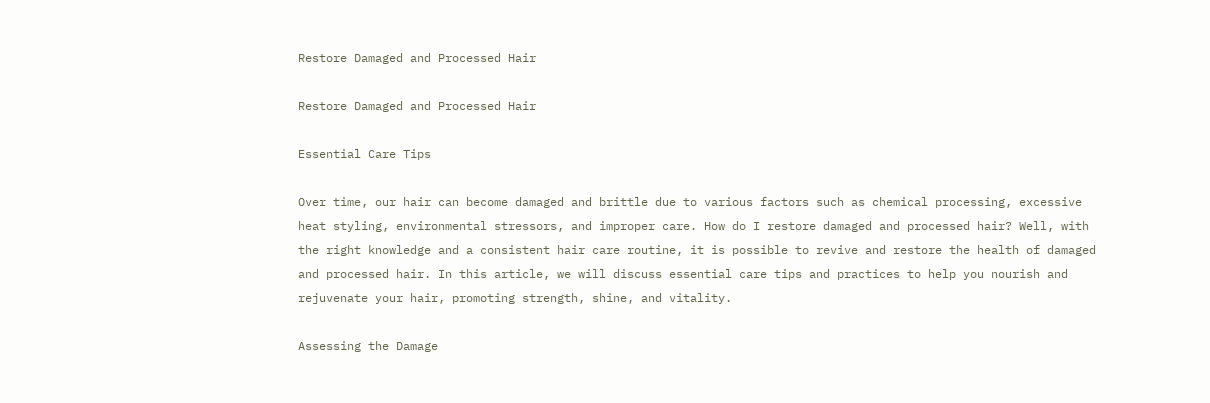Restore Damaged and Processed Hair

Restore Damaged and Processed Hair

Essential Care Tips

Over time, our hair can become damaged and brittle due to various factors such as chemical processing, excessive heat styling, environmental stressors, and improper care. How do I restore damaged and processed hair? Well, with the right knowledge and a consistent hair care routine, it is possible to revive and restore the health of damaged and processed hair. In this article, we will discuss essential care tips and practices to help you nourish and rejuvenate your hair, promoting strength, shine, and vitality.

Assessing the Damage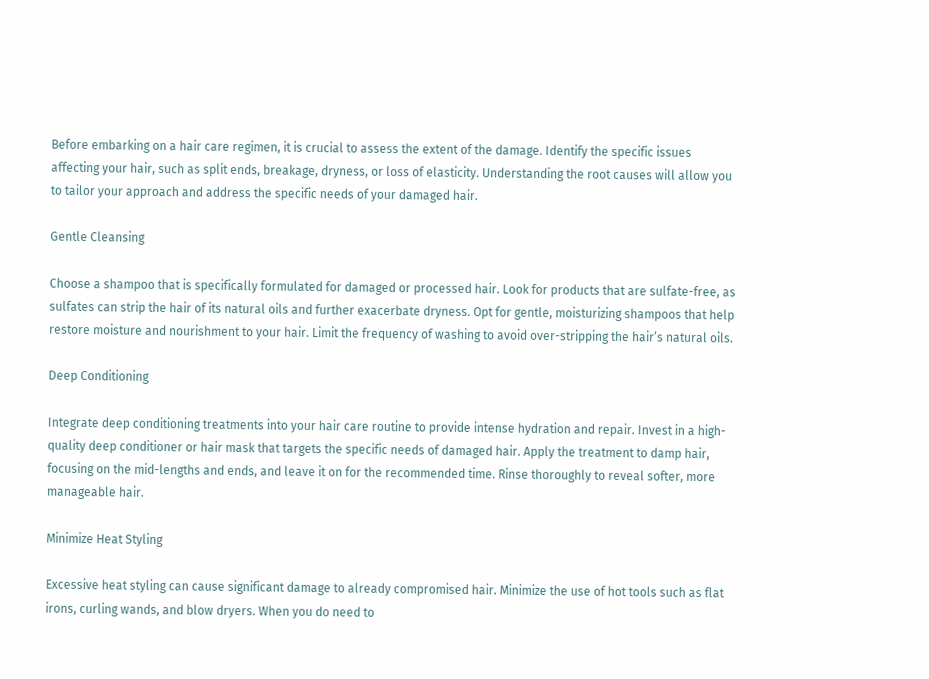Before embarking on a hair care regimen, it is crucial to assess the extent of the damage. Identify the specific issues affecting your hair, such as split ends, breakage, dryness, or loss of elasticity. Understanding the root causes will allow you to tailor your approach and address the specific needs of your damaged hair.

Gentle Cleansing

Choose a shampoo that is specifically formulated for damaged or processed hair. Look for products that are sulfate-free, as sulfates can strip the hair of its natural oils and further exacerbate dryness. Opt for gentle, moisturizing shampoos that help restore moisture and nourishment to your hair. Limit the frequency of washing to avoid over-stripping the hair’s natural oils.

Deep Conditioning

Integrate deep conditioning treatments into your hair care routine to provide intense hydration and repair. Invest in a high-quality deep conditioner or hair mask that targets the specific needs of damaged hair. Apply the treatment to damp hair, focusing on the mid-lengths and ends, and leave it on for the recommended time. Rinse thoroughly to reveal softer, more manageable hair.

Minimize Heat Styling

Excessive heat styling can cause significant damage to already compromised hair. Minimize the use of hot tools such as flat irons, curling wands, and blow dryers. When you do need to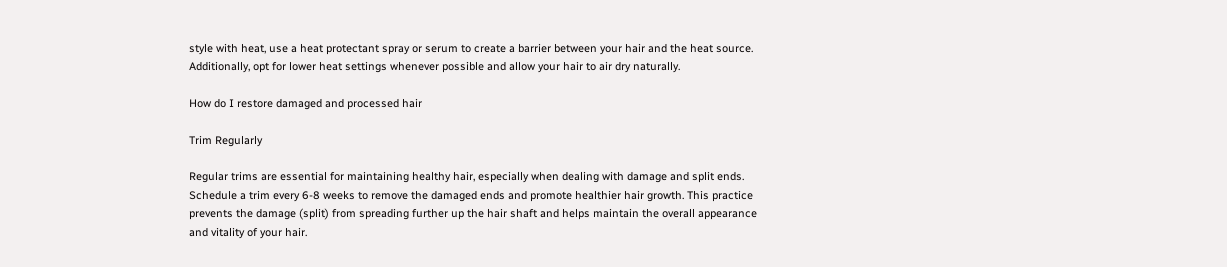style with heat, use a heat protectant spray or serum to create a barrier between your hair and the heat source. Additionally, opt for lower heat settings whenever possible and allow your hair to air dry naturally.

How do I restore damaged and processed hair

Trim Regularly

Regular trims are essential for maintaining healthy hair, especially when dealing with damage and split ends. Schedule a trim every 6-8 weeks to remove the damaged ends and promote healthier hair growth. This practice prevents the damage (split) from spreading further up the hair shaft and helps maintain the overall appearance and vitality of your hair.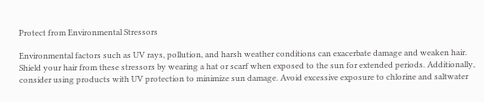Protect from Environmental Stressors

Environmental factors such as UV rays, pollution, and harsh weather conditions can exacerbate damage and weaken hair. Shield your hair from these stressors by wearing a hat or scarf when exposed to the sun for extended periods. Additionally, consider using products with UV protection to minimize sun damage. Avoid excessive exposure to chlorine and saltwater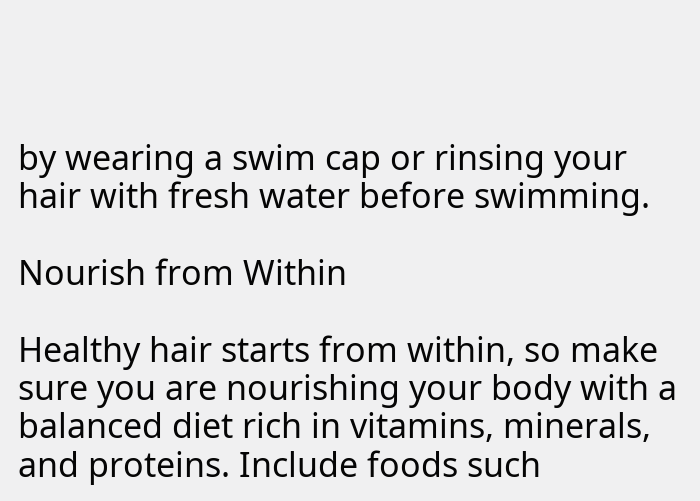by wearing a swim cap or rinsing your hair with fresh water before swimming.

Nourish from Within

Healthy hair starts from within, so make sure you are nourishing your body with a balanced diet rich in vitamins, minerals, and proteins. Include foods such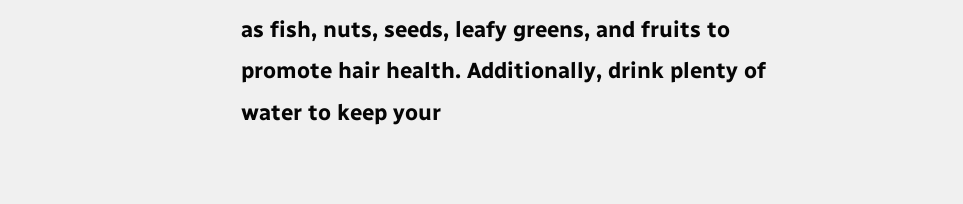as fish, nuts, seeds, leafy greens, and fruits to promote hair health. Additionally, drink plenty of water to keep your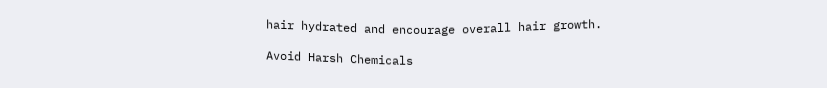hair hydrated and encourage overall hair growth.

Avoid Harsh Chemicals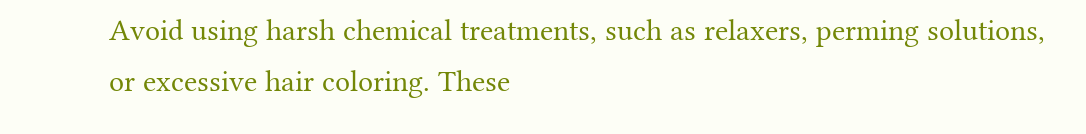Avoid using harsh chemical treatments, such as relaxers, perming solutions, or excessive hair coloring. These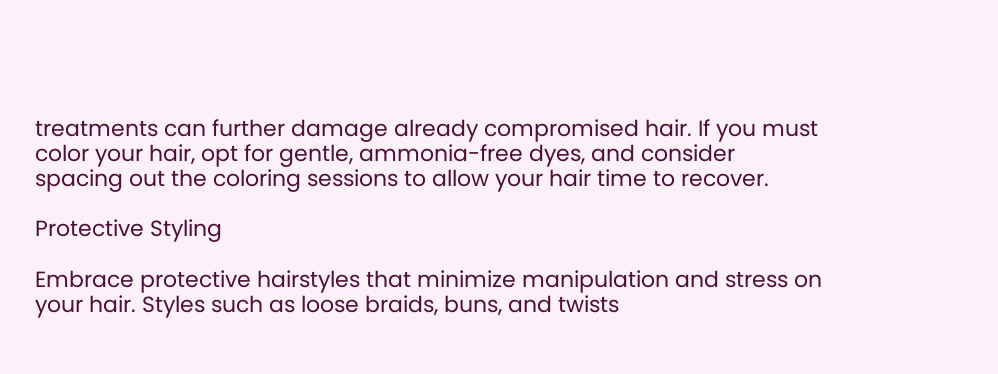treatments can further damage already compromised hair. If you must color your hair, opt for gentle, ammonia-free dyes, and consider spacing out the coloring sessions to allow your hair time to recover.

Protective Styling

Embrace protective hairstyles that minimize manipulation and stress on your hair. Styles such as loose braids, buns, and twists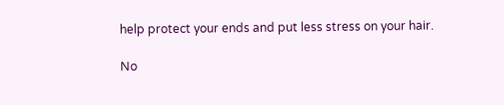help protect your ends and put less stress on your hair.

No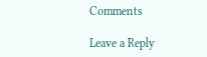Comments

Leave a Reply